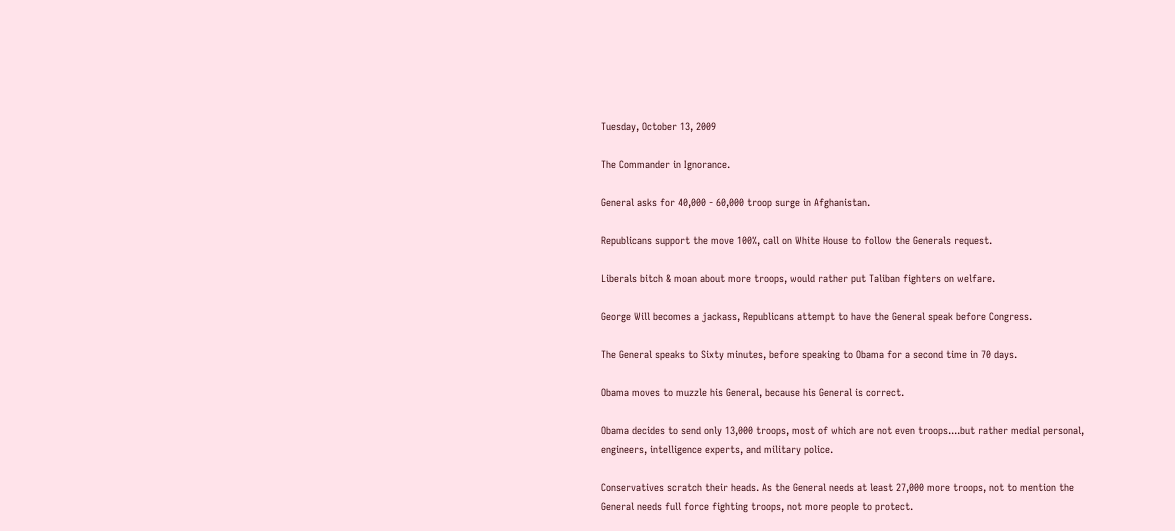Tuesday, October 13, 2009

The Commander in Ignorance.

General asks for 40,000 - 60,000 troop surge in Afghanistan.

Republicans support the move 100%, call on White House to follow the Generals request.

Liberals bitch & moan about more troops, would rather put Taliban fighters on welfare.

George Will becomes a jackass, Republicans attempt to have the General speak before Congress.

The General speaks to Sixty minutes, before speaking to Obama for a second time in 70 days.

Obama moves to muzzle his General, because his General is correct.

Obama decides to send only 13,000 troops, most of which are not even troops....but rather medial personal, engineers, intelligence experts, and military police.

Conservatives scratch their heads. As the General needs at least 27,000 more troops, not to mention the General needs full force fighting troops, not more people to protect.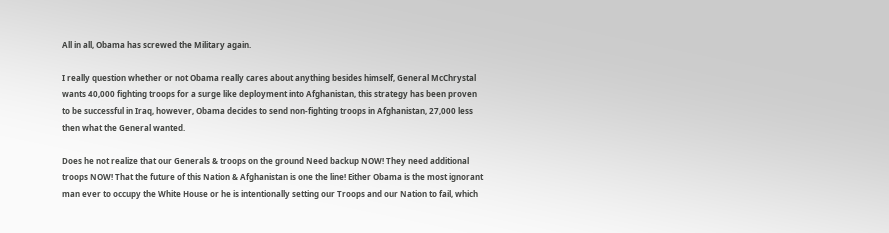All in all, Obama has screwed the Military again.

I really question whether or not Obama really cares about anything besides himself, General McChrystal wants 40,000 fighting troops for a surge like deployment into Afghanistan, this strategy has been proven to be successful in Iraq, however, Obama decides to send non-fighting troops in Afghanistan, 27,000 less then what the General wanted.

Does he not realize that our Generals & troops on the ground Need backup NOW! They need additional troops NOW! That the future of this Nation & Afghanistan is one the line! Either Obama is the most ignorant man ever to occupy the White House or he is intentionally setting our Troops and our Nation to fail, which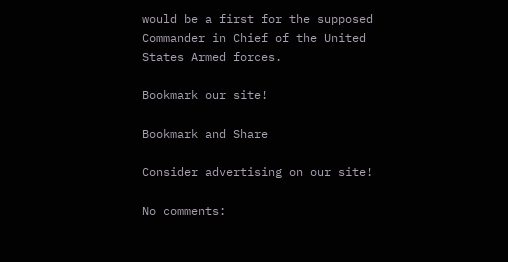would be a first for the supposed Commander in Chief of the United States Armed forces.

Bookmark our site!

Bookmark and Share

Consider advertising on our site!

No comments: